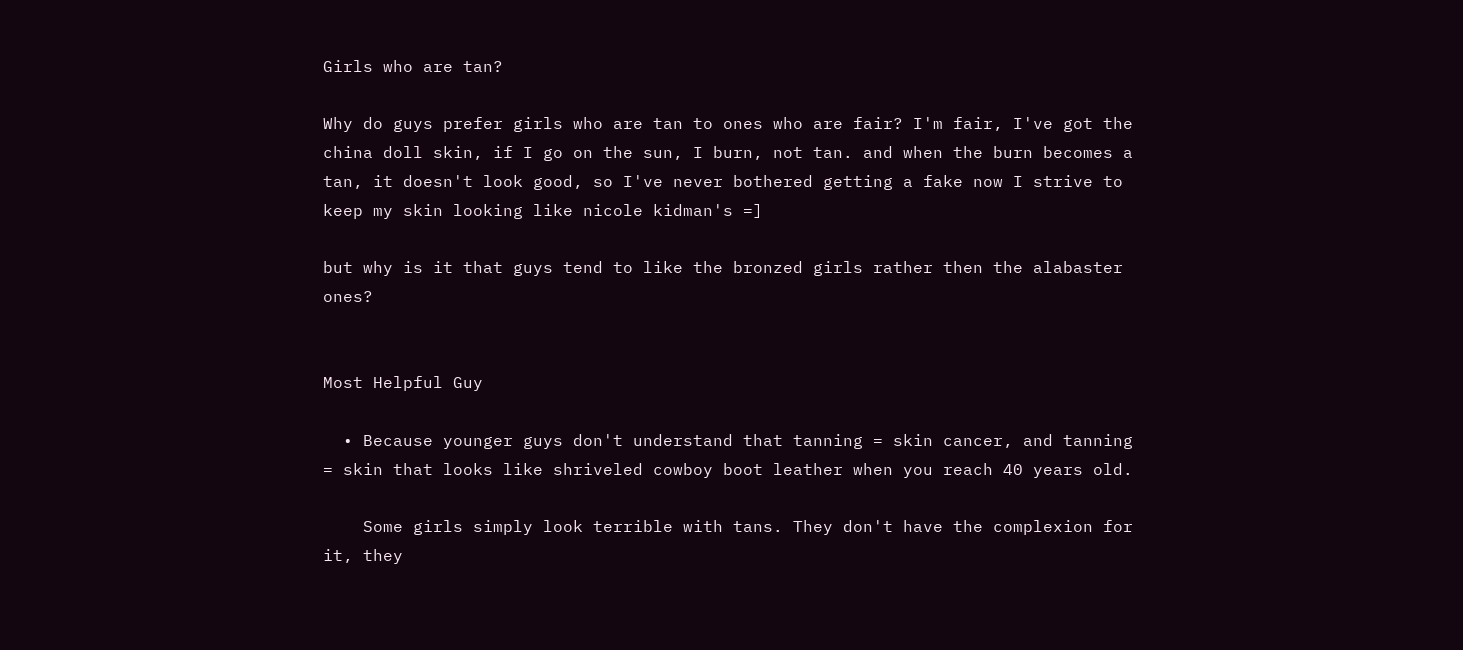Girls who are tan?

Why do guys prefer girls who are tan to ones who are fair? I'm fair, I've got the china doll skin, if I go on the sun, I burn, not tan. and when the burn becomes a tan, it doesn't look good, so I've never bothered getting a fake now I strive to keep my skin looking like nicole kidman's =]

but why is it that guys tend to like the bronzed girls rather then the alabaster ones?


Most Helpful Guy

  • Because younger guys don't understand that tanning = skin cancer, and tanning = skin that looks like shriveled cowboy boot leather when you reach 40 years old.

    Some girls simply look terrible with tans. They don't have the complexion for it, they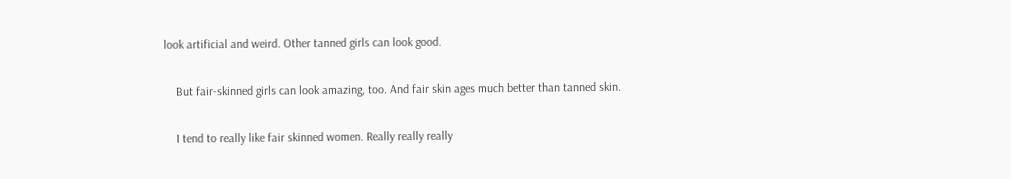look artificial and weird. Other tanned girls can look good.

    But fair-skinned girls can look amazing, too. And fair skin ages much better than tanned skin.

    I tend to really like fair skinned women. Really really really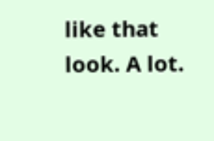like that look. A lot.